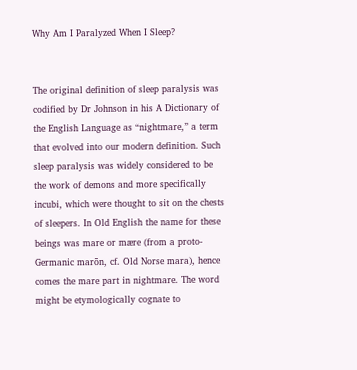Why Am I Paralyzed When I Sleep?


The original definition of sleep paralysis was codified by Dr Johnson in his A Dictionary of the English Language as “nightmare,” a term that evolved into our modern definition. Such sleep paralysis was widely considered to be the work of demons and more specifically incubi, which were thought to sit on the chests of sleepers. In Old English the name for these beings was mare or mære (from a proto-Germanic marōn, cf. Old Norse mara), hence comes the mare part in nightmare. The word might be etymologically cognate to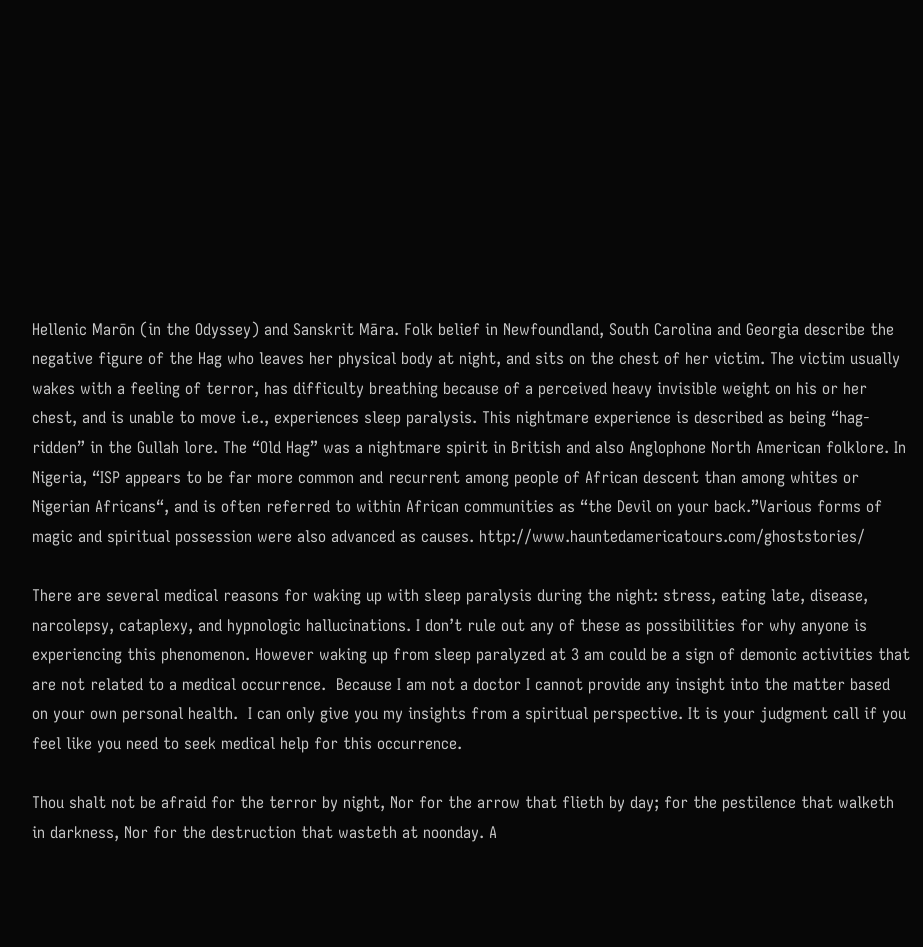Hellenic Marōn (in the Odyssey) and Sanskrit Māra. Folk belief in Newfoundland, South Carolina and Georgia describe the negative figure of the Hag who leaves her physical body at night, and sits on the chest of her victim. The victim usually wakes with a feeling of terror, has difficulty breathing because of a perceived heavy invisible weight on his or her chest, and is unable to move i.e., experiences sleep paralysis. This nightmare experience is described as being “hag-ridden” in the Gullah lore. The “Old Hag” was a nightmare spirit in British and also Anglophone North American folklore. In Nigeria, “ISP appears to be far more common and recurrent among people of African descent than among whites or Nigerian Africans“, and is often referred to within African communities as “the Devil on your back.”Various forms of magic and spiritual possession were also advanced as causes. http://www.hauntedamericatours.com/ghoststories/

There are several medical reasons for waking up with sleep paralysis during the night: stress, eating late, disease, narcolepsy, cataplexy, and hypnologic hallucinations. I don’t rule out any of these as possibilities for why anyone is experiencing this phenomenon. However waking up from sleep paralyzed at 3 am could be a sign of demonic activities that are not related to a medical occurrence.  Because I am not a doctor I cannot provide any insight into the matter based on your own personal health.  I can only give you my insights from a spiritual perspective. It is your judgment call if you feel like you need to seek medical help for this occurrence.

Thou shalt not be afraid for the terror by night, Nor for the arrow that flieth by day; for the pestilence that walketh in darkness, Nor for the destruction that wasteth at noonday. A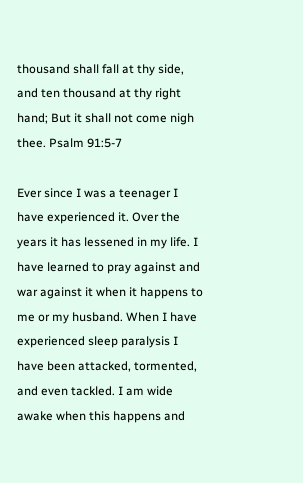thousand shall fall at thy side, and ten thousand at thy right hand; But it shall not come nigh thee. Psalm 91:5-7

Ever since I was a teenager I have experienced it. Over the years it has lessened in my life. I have learned to pray against and war against it when it happens to me or my husband. When I have experienced sleep paralysis I have been attacked, tormented, and even tackled. I am wide awake when this happens and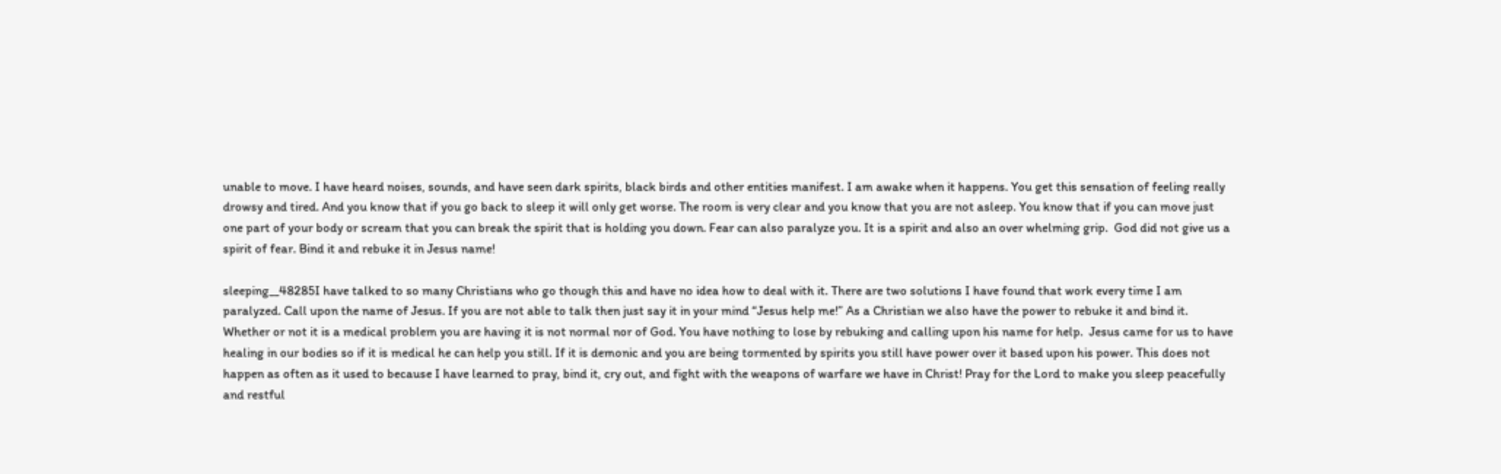unable to move. I have heard noises, sounds, and have seen dark spirits, black birds and other entities manifest. I am awake when it happens. You get this sensation of feeling really drowsy and tired. And you know that if you go back to sleep it will only get worse. The room is very clear and you know that you are not asleep. You know that if you can move just one part of your body or scream that you can break the spirit that is holding you down. Fear can also paralyze you. It is a spirit and also an over whelming grip.  God did not give us a spirit of fear. Bind it and rebuke it in Jesus name!

sleeping__48285I have talked to so many Christians who go though this and have no idea how to deal with it. There are two solutions I have found that work every time I am paralyzed. Call upon the name of Jesus. If you are not able to talk then just say it in your mind “Jesus help me!” As a Christian we also have the power to rebuke it and bind it. Whether or not it is a medical problem you are having it is not normal nor of God. You have nothing to lose by rebuking and calling upon his name for help.  Jesus came for us to have healing in our bodies so if it is medical he can help you still. If it is demonic and you are being tormented by spirits you still have power over it based upon his power. This does not happen as often as it used to because I have learned to pray, bind it, cry out, and fight with the weapons of warfare we have in Christ! Pray for the Lord to make you sleep peacefully and restful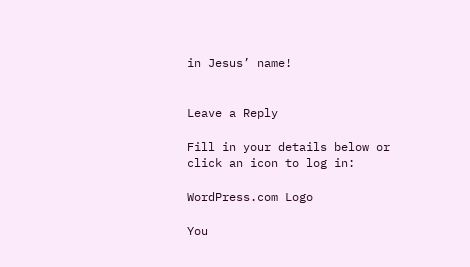in Jesus’ name!


Leave a Reply

Fill in your details below or click an icon to log in:

WordPress.com Logo

You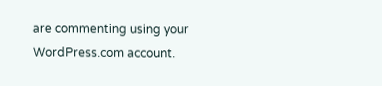are commenting using your WordPress.com account.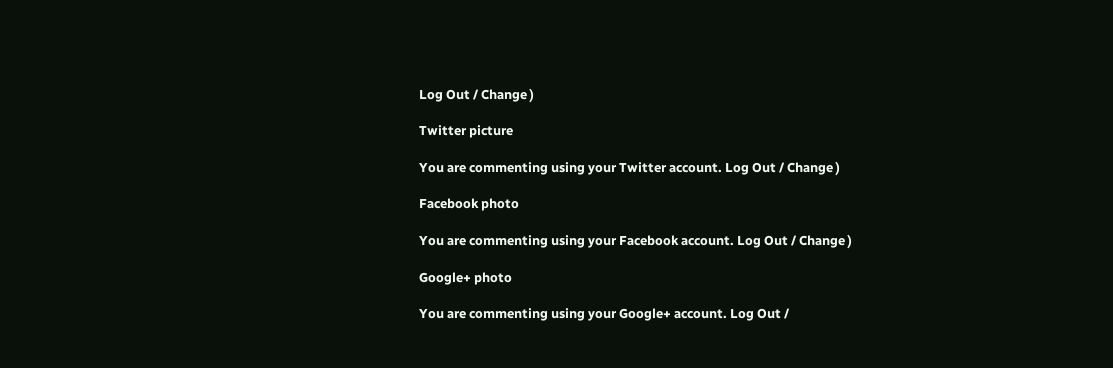Log Out / Change )

Twitter picture

You are commenting using your Twitter account. Log Out / Change )

Facebook photo

You are commenting using your Facebook account. Log Out / Change )

Google+ photo

You are commenting using your Google+ account. Log Out /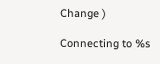Change )

Connecting to %s